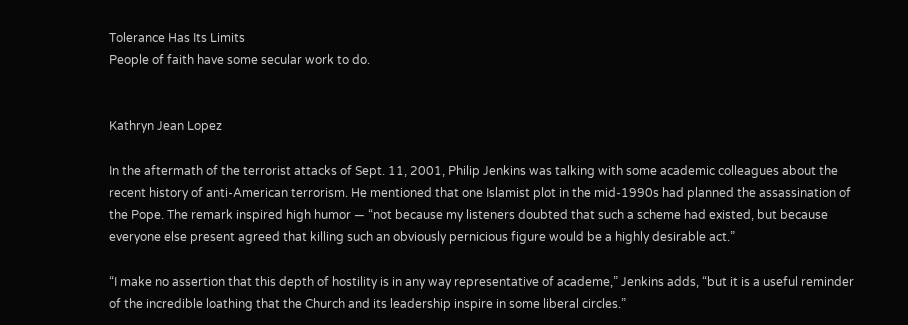Tolerance Has Its Limits
People of faith have some secular work to do.


Kathryn Jean Lopez

In the aftermath of the terrorist attacks of Sept. 11, 2001, Philip Jenkins was talking with some academic colleagues about the recent history of anti-American terrorism. He mentioned that one Islamist plot in the mid-1990s had planned the assassination of the Pope. The remark inspired high humor — “not because my listeners doubted that such a scheme had existed, but because everyone else present agreed that killing such an obviously pernicious figure would be a highly desirable act.”

“I make no assertion that this depth of hostility is in any way representative of academe,” Jenkins adds, “but it is a useful reminder of the incredible loathing that the Church and its leadership inspire in some liberal circles.”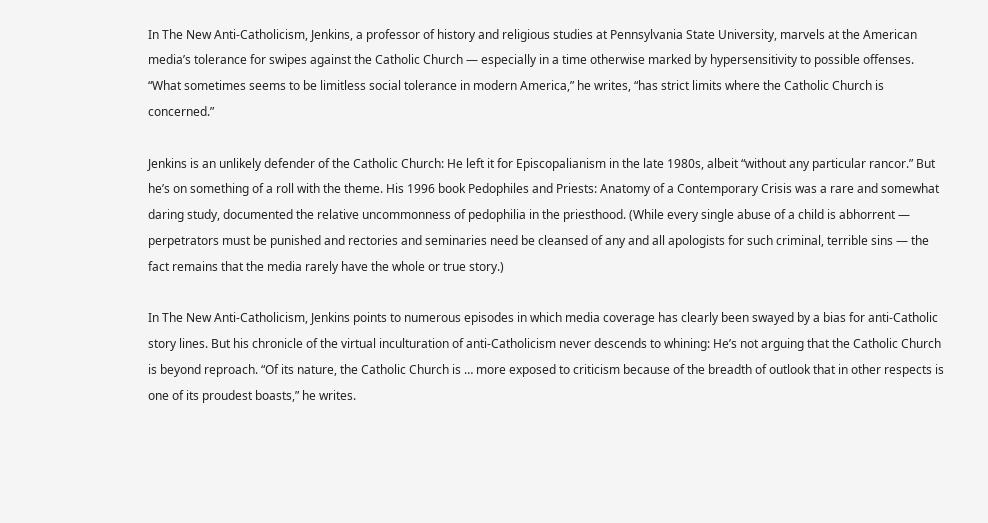In The New Anti-Catholicism, Jenkins, a professor of history and religious studies at Pennsylvania State University, marvels at the American media’s tolerance for swipes against the Catholic Church — especially in a time otherwise marked by hypersensitivity to possible offenses. “What sometimes seems to be limitless social tolerance in modern America,” he writes, “has strict limits where the Catholic Church is concerned.”

Jenkins is an unlikely defender of the Catholic Church: He left it for Episcopalianism in the late 1980s, albeit “without any particular rancor.” But he’s on something of a roll with the theme. His 1996 book Pedophiles and Priests: Anatomy of a Contemporary Crisis was a rare and somewhat daring study, documented the relative uncommonness of pedophilia in the priesthood. (While every single abuse of a child is abhorrent — perpetrators must be punished and rectories and seminaries need be cleansed of any and all apologists for such criminal, terrible sins — the fact remains that the media rarely have the whole or true story.)

In The New Anti-Catholicism, Jenkins points to numerous episodes in which media coverage has clearly been swayed by a bias for anti-Catholic story lines. But his chronicle of the virtual inculturation of anti-Catholicism never descends to whining: He’s not arguing that the Catholic Church is beyond reproach. “Of its nature, the Catholic Church is … more exposed to criticism because of the breadth of outlook that in other respects is one of its proudest boasts,” he writes.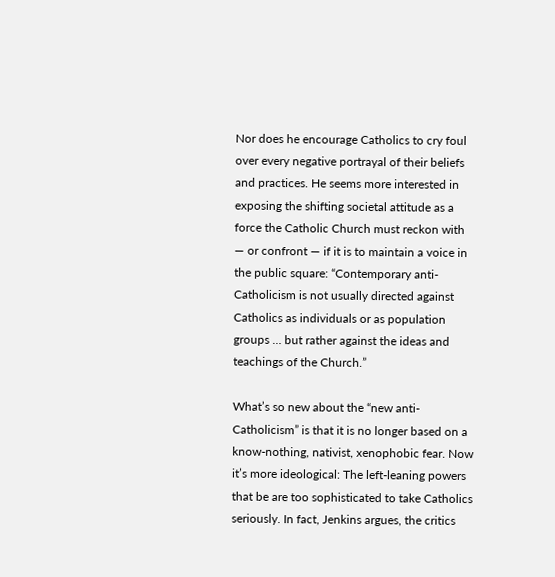Nor does he encourage Catholics to cry foul over every negative portrayal of their beliefs and practices. He seems more interested in exposing the shifting societal attitude as a force the Catholic Church must reckon with — or confront — if it is to maintain a voice in the public square: “Contemporary anti-Catholicism is not usually directed against Catholics as individuals or as population groups … but rather against the ideas and teachings of the Church.”

What’s so new about the “new anti-Catholicism” is that it is no longer based on a know-nothing, nativist, xenophobic fear. Now it’s more ideological: The left-leaning powers that be are too sophisticated to take Catholics seriously. In fact, Jenkins argues, the critics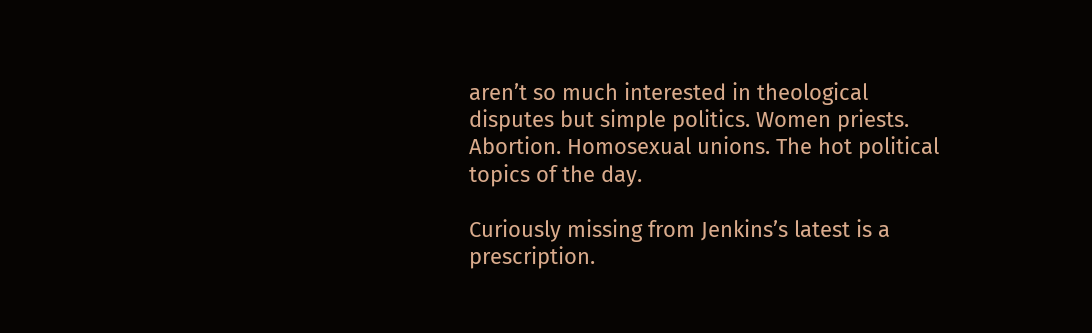aren’t so much interested in theological disputes but simple politics. Women priests. Abortion. Homosexual unions. The hot political topics of the day.

Curiously missing from Jenkins’s latest is a prescription.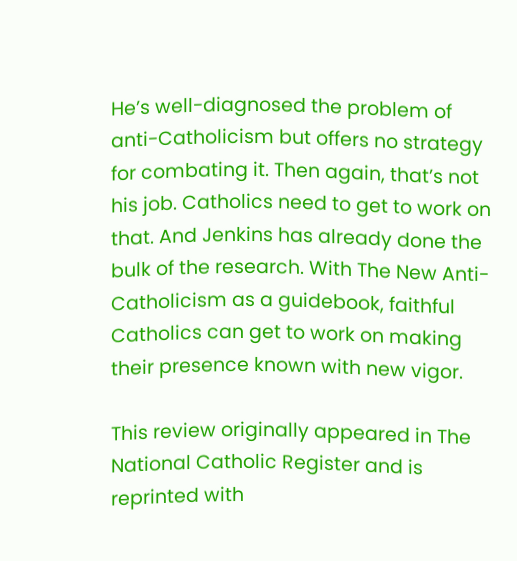He’s well-diagnosed the problem of anti-Catholicism but offers no strategy for combating it. Then again, that’s not his job. Catholics need to get to work on that. And Jenkins has already done the bulk of the research. With The New Anti-Catholicism as a guidebook, faithful Catholics can get to work on making their presence known with new vigor.

This review originally appeared in The National Catholic Register and is reprinted with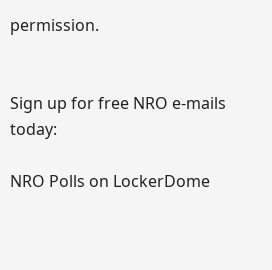permission.


Sign up for free NRO e-mails today:

NRO Polls on LockerDome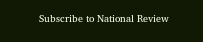Subscribe to National Review